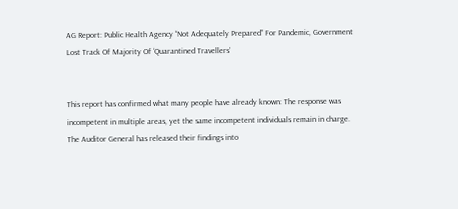AG Report: Public Health Agency “Not Adequately Prepared” For Pandemic, Government Lost Track Of Majority Of ‘Quarantined Travellers’


This report has confirmed what many people have already known: The response was incompetent in multiple areas, yet the same incompetent individuals remain in charge. The Auditor General has released their findings into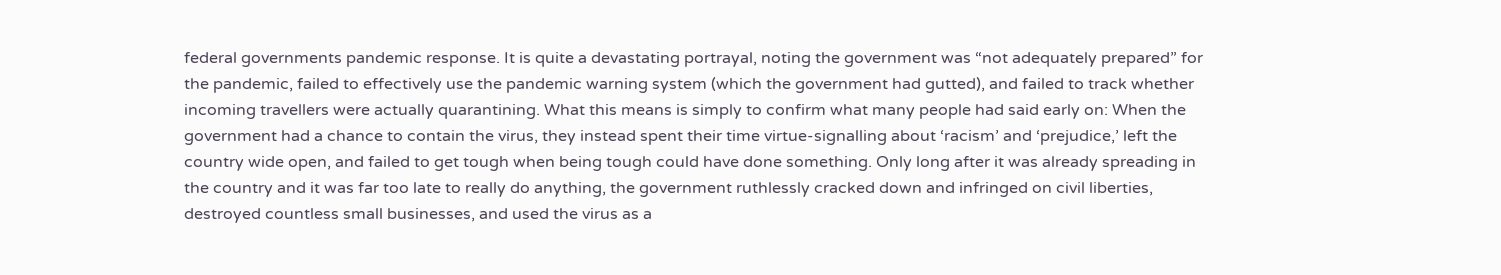federal governments pandemic response. It is quite a devastating portrayal, noting the government was “not adequately prepared” for the pandemic, failed to effectively use the pandemic warning system (which the government had gutted), and failed to track whether incoming travellers were actually quarantining. What this means is simply to confirm what many people had said early on: When the government had a chance to contain the virus, they instead spent their time virtue-signalling about ‘racism’ and ‘prejudice,’ left the country wide open, and failed to get tough when being tough could have done something. Only long after it was already spreading in the country and it was far too late to really do anything, the government ruthlessly cracked down and infringed on civil liberties, destroyed countless small businesses, and used the virus as a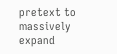pretext to massively expand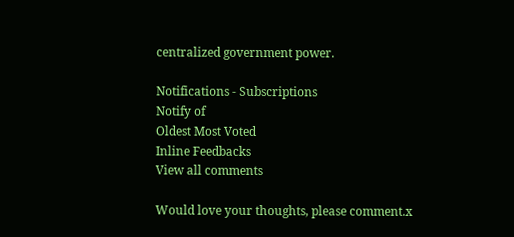centralized government power.

Notifications - Subscriptions
Notify of
Oldest Most Voted
Inline Feedbacks
View all comments

Would love your thoughts, please comment.x